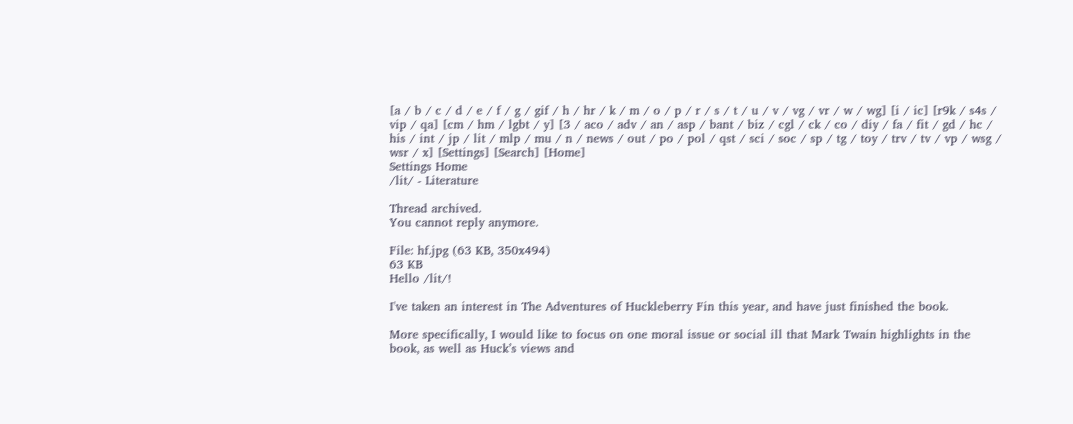[a / b / c / d / e / f / g / gif / h / hr / k / m / o / p / r / s / t / u / v / vg / vr / w / wg] [i / ic] [r9k / s4s / vip / qa] [cm / hm / lgbt / y] [3 / aco / adv / an / asp / bant / biz / cgl / ck / co / diy / fa / fit / gd / hc / his / int / jp / lit / mlp / mu / n / news / out / po / pol / qst / sci / soc / sp / tg / toy / trv / tv / vp / wsg / wsr / x] [Settings] [Search] [Home]
Settings Home
/lit/ - Literature

Thread archived.
You cannot reply anymore.

File: hf.jpg (63 KB, 350x494)
63 KB
Hello /lit/!

I've taken an interest in The Adventures of Huckleberry Fin this year, and have just finished the book.

More specifically, I would like to focus on one moral issue or social ill that Mark Twain highlights in the book, as well as Huck’s views and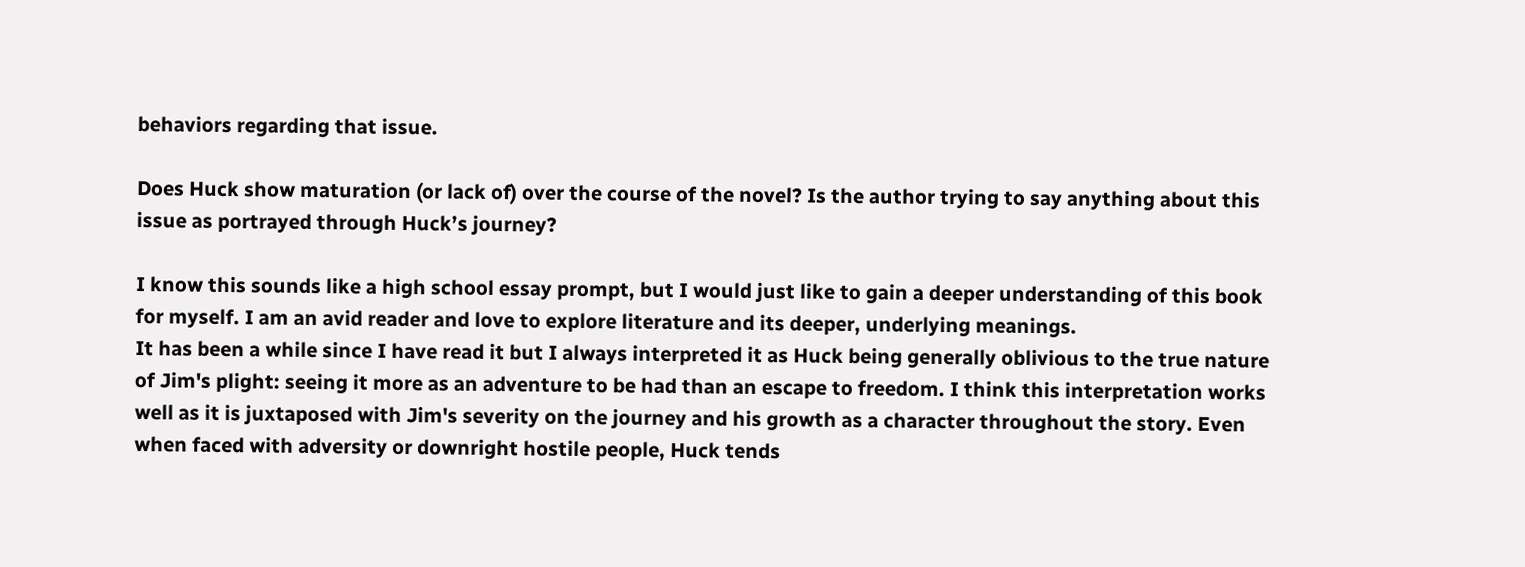behaviors regarding that issue.

Does Huck show maturation (or lack of) over the course of the novel? Is the author trying to say anything about this issue as portrayed through Huck’s journey?

I know this sounds like a high school essay prompt, but I would just like to gain a deeper understanding of this book for myself. I am an avid reader and love to explore literature and its deeper, underlying meanings.
It has been a while since I have read it but I always interpreted it as Huck being generally oblivious to the true nature of Jim's plight: seeing it more as an adventure to be had than an escape to freedom. I think this interpretation works well as it is juxtaposed with Jim's severity on the journey and his growth as a character throughout the story. Even when faced with adversity or downright hostile people, Huck tends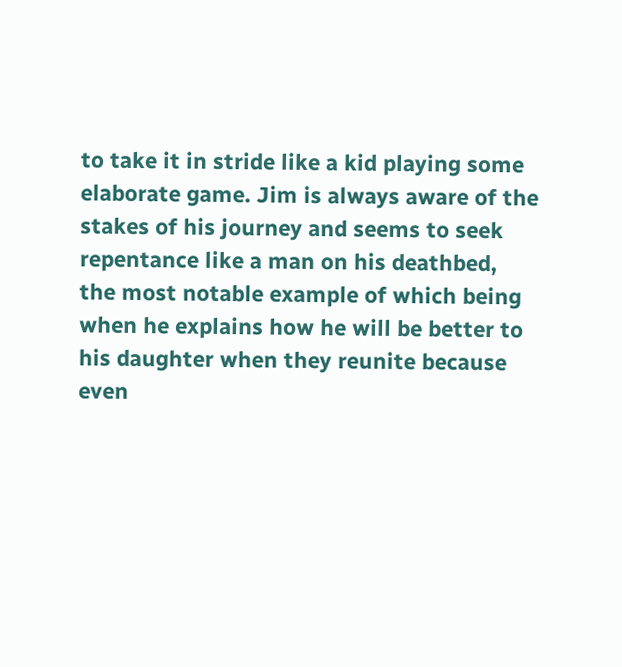to take it in stride like a kid playing some elaborate game. Jim is always aware of the stakes of his journey and seems to seek repentance like a man on his deathbed, the most notable example of which being when he explains how he will be better to his daughter when they reunite because even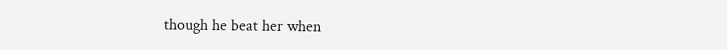though he beat her when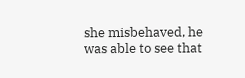she misbehaved, he was able to see that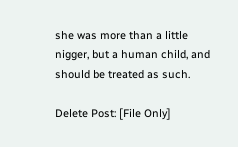she was more than a little nigger, but a human child, and should be treated as such.

Delete Post: [File Only]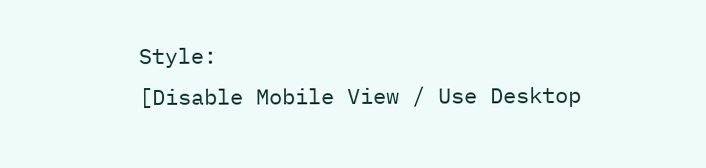Style:
[Disable Mobile View / Use Desktop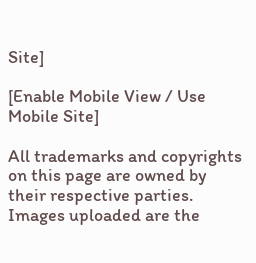Site]

[Enable Mobile View / Use Mobile Site]

All trademarks and copyrights on this page are owned by their respective parties. Images uploaded are the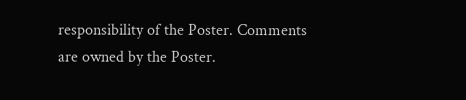responsibility of the Poster. Comments are owned by the Poster.